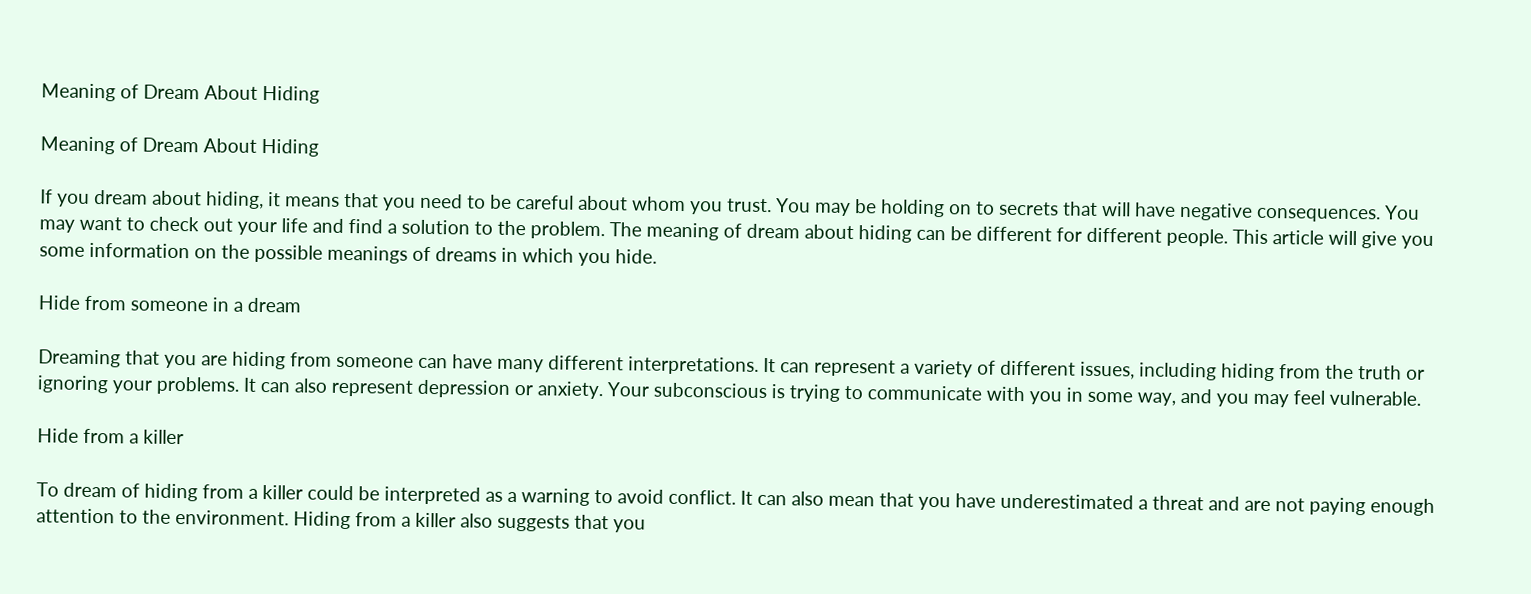Meaning of Dream About Hiding

Meaning of Dream About Hiding

If you dream about hiding, it means that you need to be careful about whom you trust. You may be holding on to secrets that will have negative consequences. You may want to check out your life and find a solution to the problem. The meaning of dream about hiding can be different for different people. This article will give you some information on the possible meanings of dreams in which you hide.

Hide from someone in a dream

Dreaming that you are hiding from someone can have many different interpretations. It can represent a variety of different issues, including hiding from the truth or ignoring your problems. It can also represent depression or anxiety. Your subconscious is trying to communicate with you in some way, and you may feel vulnerable.

Hide from a killer

To dream of hiding from a killer could be interpreted as a warning to avoid conflict. It can also mean that you have underestimated a threat and are not paying enough attention to the environment. Hiding from a killer also suggests that you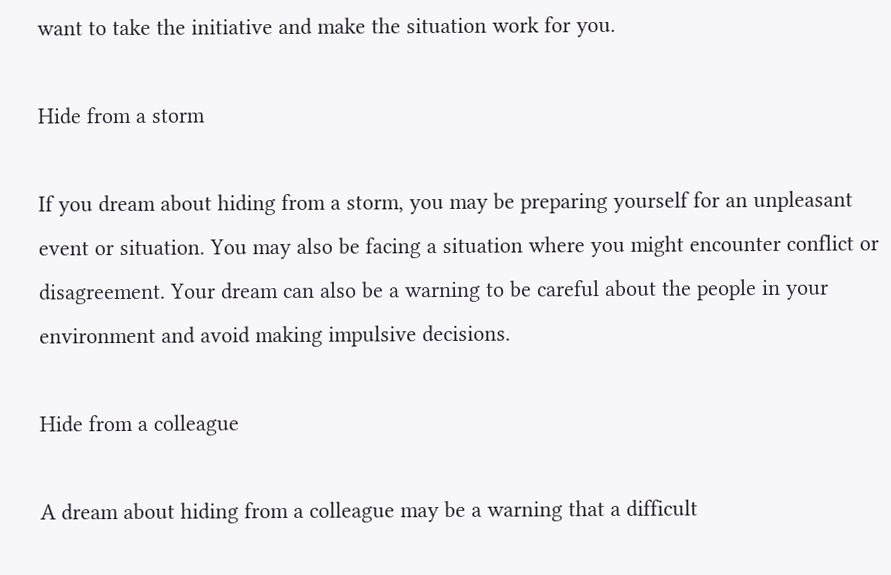want to take the initiative and make the situation work for you.

Hide from a storm

If you dream about hiding from a storm, you may be preparing yourself for an unpleasant event or situation. You may also be facing a situation where you might encounter conflict or disagreement. Your dream can also be a warning to be careful about the people in your environment and avoid making impulsive decisions.

Hide from a colleague

A dream about hiding from a colleague may be a warning that a difficult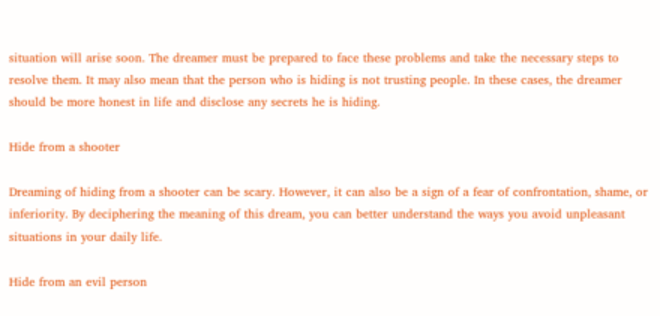situation will arise soon. The dreamer must be prepared to face these problems and take the necessary steps to resolve them. It may also mean that the person who is hiding is not trusting people. In these cases, the dreamer should be more honest in life and disclose any secrets he is hiding.

Hide from a shooter

Dreaming of hiding from a shooter can be scary. However, it can also be a sign of a fear of confrontation, shame, or inferiority. By deciphering the meaning of this dream, you can better understand the ways you avoid unpleasant situations in your daily life.

Hide from an evil person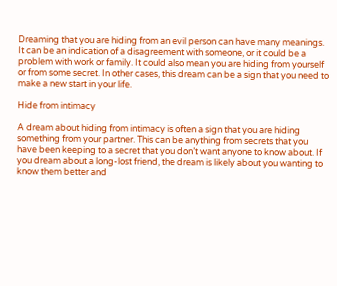Dreaming that you are hiding from an evil person can have many meanings. It can be an indication of a disagreement with someone, or it could be a problem with work or family. It could also mean you are hiding from yourself or from some secret. In other cases, this dream can be a sign that you need to make a new start in your life.

Hide from intimacy

A dream about hiding from intimacy is often a sign that you are hiding something from your partner. This can be anything from secrets that you have been keeping to a secret that you don’t want anyone to know about. If you dream about a long-lost friend, the dream is likely about you wanting to know them better and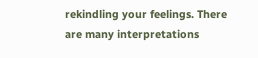rekindling your feelings. There are many interpretations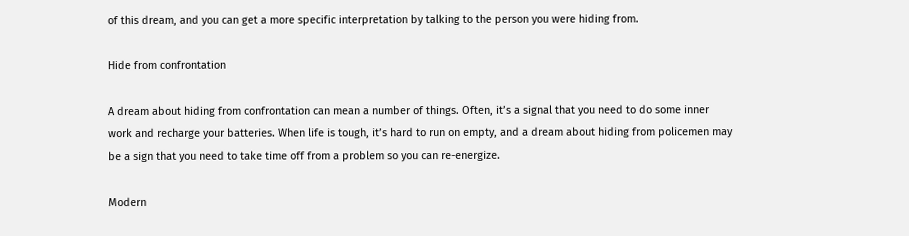of this dream, and you can get a more specific interpretation by talking to the person you were hiding from.

Hide from confrontation

A dream about hiding from confrontation can mean a number of things. Often, it’s a signal that you need to do some inner work and recharge your batteries. When life is tough, it’s hard to run on empty, and a dream about hiding from policemen may be a sign that you need to take time off from a problem so you can re-energize.

Modern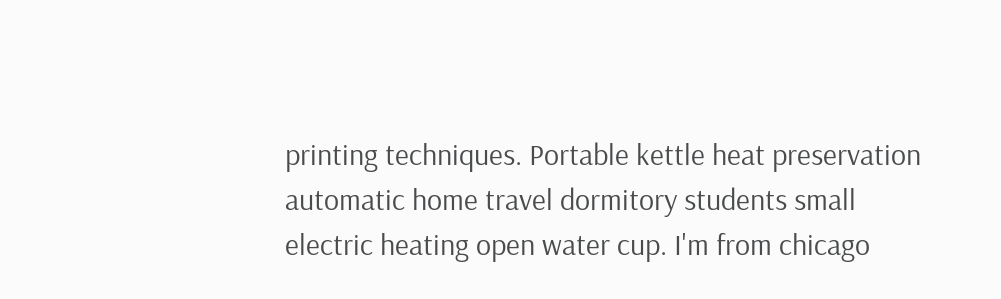printing techniques. Portable kettle heat preservation automatic home travel dormitory students small electric heating open water cup. I'm from chicago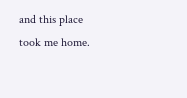and this place took me home.